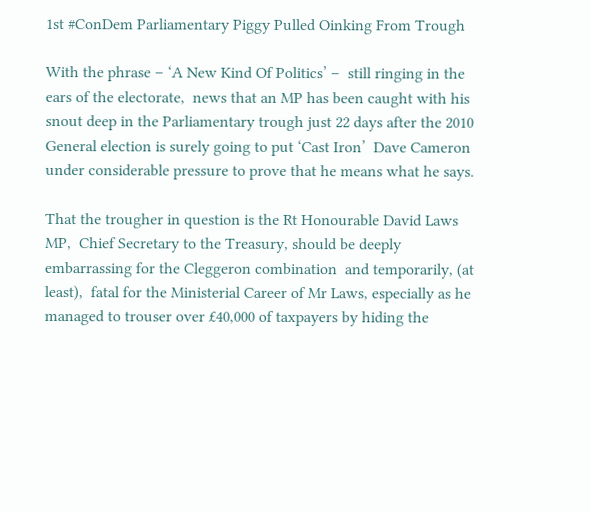1st #ConDem Parliamentary Piggy Pulled Oinking From Trough

With the phrase – ‘A New Kind Of Politics’ –  still ringing in the ears of the electorate,  news that an MP has been caught with his snout deep in the Parliamentary trough just 22 days after the 2010 General election is surely going to put ‘Cast Iron’  Dave Cameron under considerable pressure to prove that he means what he says.

That the trougher in question is the Rt Honourable David Laws MP,  Chief Secretary to the Treasury, should be deeply embarrassing for the Cleggeron combination  and temporarily, (at least),  fatal for the Ministerial Career of Mr Laws, especially as he managed to trouser over £40,000 of taxpayers by hiding the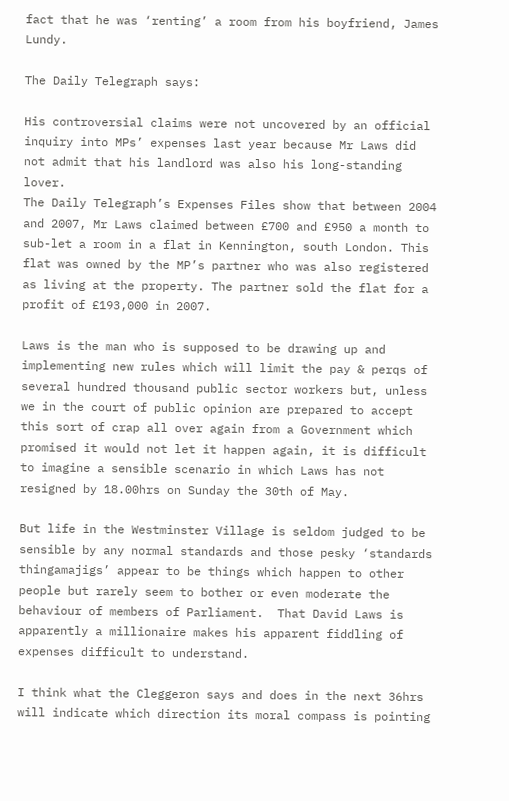fact that he was ‘renting’ a room from his boyfriend, James Lundy.

The Daily Telegraph says:

His controversial claims were not uncovered by an official inquiry into MPs’ expenses last year because Mr Laws did not admit that his landlord was also his long-standing lover.
The Daily Telegraph’s Expenses Files show that between 2004 and 2007, Mr Laws claimed between £700 and £950 a month to sub-let a room in a flat in Kennington, south London. This flat was owned by the MP’s partner who was also registered as living at the property. The partner sold the flat for a profit of £193,000 in 2007.

Laws is the man who is supposed to be drawing up and implementing new rules which will limit the pay & perqs of several hundred thousand public sector workers but, unless we in the court of public opinion are prepared to accept this sort of crap all over again from a Government which promised it would not let it happen again, it is difficult to imagine a sensible scenario in which Laws has not resigned by 18.00hrs on Sunday the 30th of May.

But life in the Westminster Village is seldom judged to be sensible by any normal standards and those pesky ‘standards thingamajigs’ appear to be things which happen to other people but rarely seem to bother or even moderate the behaviour of members of Parliament.  That David Laws is apparently a millionaire makes his apparent fiddling of expenses difficult to understand.

I think what the Cleggeron says and does in the next 36hrs will indicate which direction its moral compass is pointing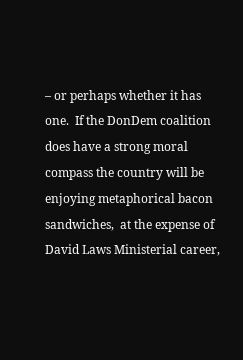– or perhaps whether it has one.  If the DonDem coalition does have a strong moral compass the country will be enjoying metaphorical bacon sandwiches,  at the expense of David Laws Ministerial career,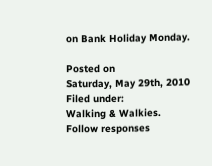on Bank Holiday Monday.

Posted on
Saturday, May 29th, 2010
Filed under:
Walking & Walkies.
Follow responses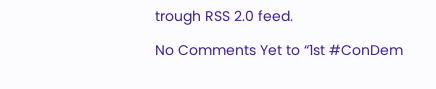trough RSS 2.0 feed.

No Comments Yet to “1st #ConDem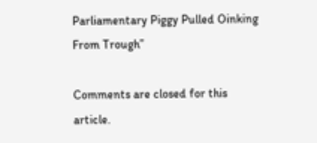Parliamentary Piggy Pulled Oinking From Trough”

Comments are closed for this article.